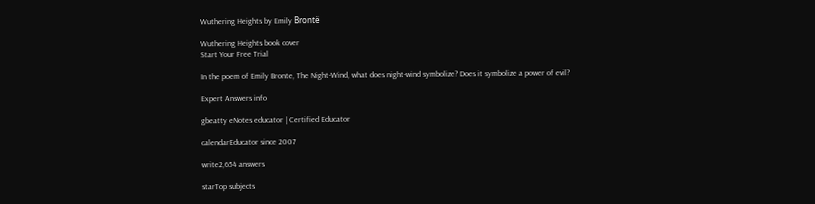Wuthering Heights by Emily Brontë

Wuthering Heights book cover
Start Your Free Trial

In the poem of Emily Bronte, The Night-Wind, what does night-wind symbolize? Does it symbolize a power of evil?

Expert Answers info

gbeatty eNotes educator | Certified Educator

calendarEducator since 2007

write2,654 answers

starTop subjects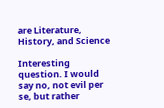are Literature, History, and Science

Interesting question. I would say no, not evil per se, but rather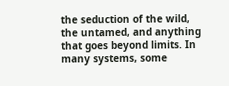the seduction of the wild, the untamed, and anything that goes beyond limits. In many systems, some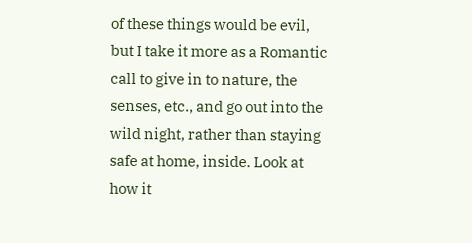of these things would be evil, but I take it more as a Romantic call to give in to nature, the senses, etc., and go out into the wild night, rather than staying safe at home, inside. Look at how it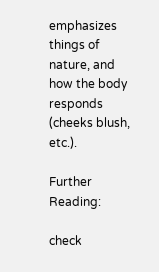emphasizes things of nature, and how the body responds (cheeks blush, etc.).

Further Reading:

check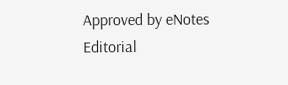Approved by eNotes Editorial